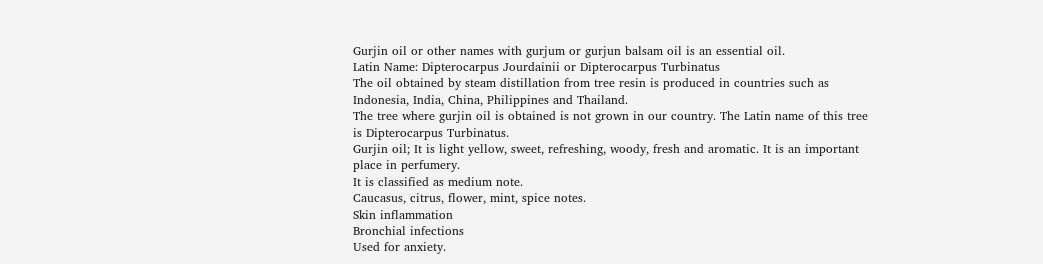Gurjin oil or other names with gurjum or gurjun balsam oil is an essential oil.
Latin Name: Dipterocarpus Jourdainii or Dipterocarpus Turbinatus
The oil obtained by steam distillation from tree resin is produced in countries such as Indonesia, India, China, Philippines and Thailand.
The tree where gurjin oil is obtained is not grown in our country. The Latin name of this tree is Dipterocarpus Turbinatus.
Gurjin oil; It is light yellow, sweet, refreshing, woody, fresh and aromatic. It is an important place in perfumery.
It is classified as medium note.
Caucasus, citrus, flower, mint, spice notes.
Skin inflammation
Bronchial infections
Used for anxiety.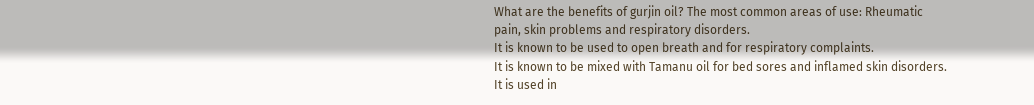What are the benefits of gurjin oil? The most common areas of use: Rheumatic pain, skin problems and respiratory disorders.
It is known to be used to open breath and for respiratory complaints.
It is known to be mixed with Tamanu oil for bed sores and inflamed skin disorders.
It is used in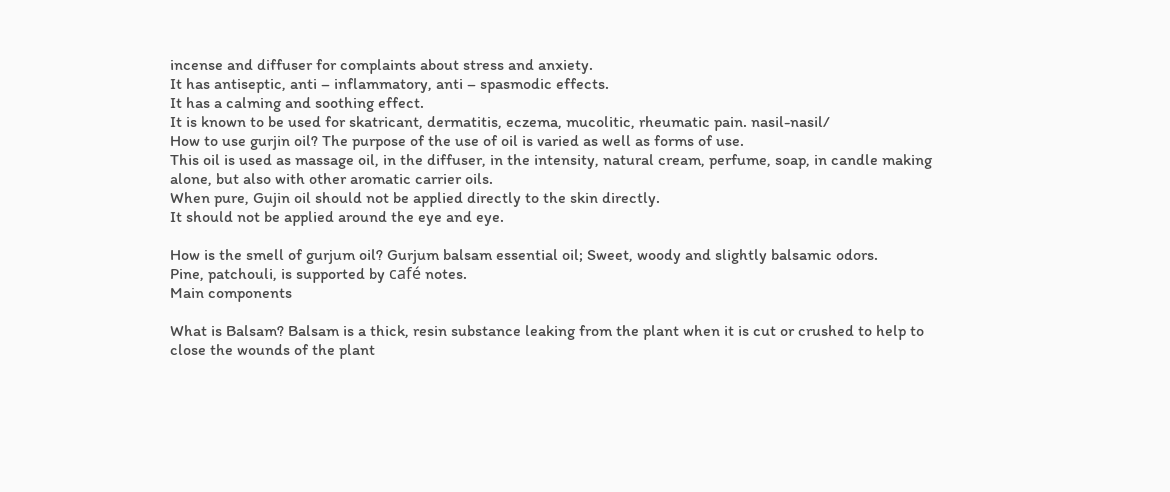incense and diffuser for complaints about stress and anxiety.
It has antiseptic, anti – inflammatory, anti – spasmodic effects.
It has a calming and soothing effect.
It is known to be used for skatricant, dermatitis, eczema, mucolitic, rheumatic pain. nasil-nasil/
How to use gurjin oil? The purpose of the use of oil is varied as well as forms of use.
This oil is used as massage oil, in the diffuser, in the intensity, natural cream, perfume, soap, in candle making alone, but also with other aromatic carrier oils.
When pure, Gujin oil should not be applied directly to the skin directly.
It should not be applied around the eye and eye.

How is the smell of gurjum oil? Gurjum balsam essential oil; Sweet, woody and slightly balsamic odors.
Pine, patchouli, is supported by café notes.
Main components

What is Balsam? Balsam is a thick, resin substance leaking from the plant when it is cut or crushed to help to close the wounds of the plant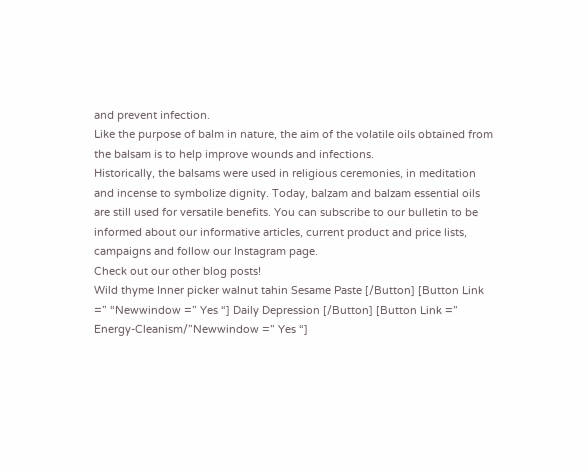and prevent infection.
Like the purpose of balm in nature, the aim of the volatile oils obtained from the balsam is to help improve wounds and infections.
Historically, the balsams were used in religious ceremonies, in meditation and incense to symbolize dignity. Today, balzam and balzam essential oils are still used for versatile benefits. You can subscribe to our bulletin to be informed about our informative articles, current product and price lists, campaigns and follow our Instagram page.
Check out our other blog posts!
Wild thyme Inner picker walnut tahin Sesame Paste [/Button] [Button Link =” “Newwindow =” Yes “] Daily Depression [/Button] [Button Link =” Energy-Cleanism/”Newwindow =” Yes “]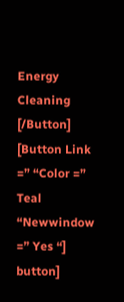Energy Cleaning [/Button] [Button Link =” “Color =” Teal “Newwindow =” Yes “] button]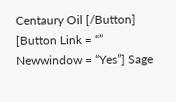Centaury Oil [/Button] [Button Link = “” Newwindow = “Yes”] Sage